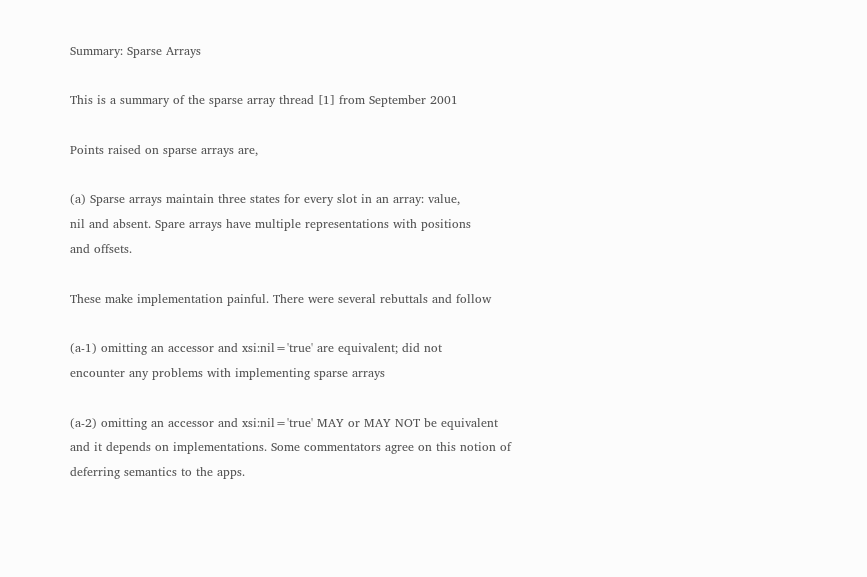Summary: Sparse Arrays

This is a summary of the sparse array thread [1] from September 2001

Points raised on sparse arrays are,

(a) Sparse arrays maintain three states for every slot in an array: value,
nil and absent. Spare arrays have multiple representations with positions
and offsets.

These make implementation painful. There were several rebuttals and follow

(a-1) omitting an accessor and xsi:nil='true' are equivalent; did not
encounter any problems with implementing sparse arrays

(a-2) omitting an accessor and xsi:nil='true' MAY or MAY NOT be equivalent
and it depends on implementations. Some commentators agree on this notion of
deferring semantics to the apps.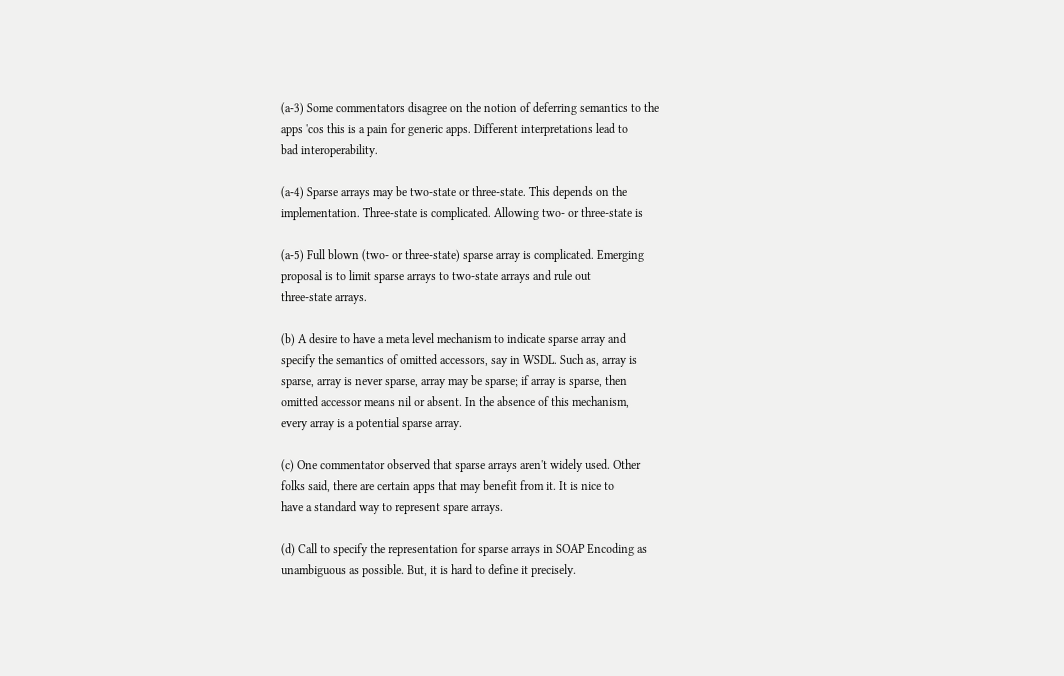(a-3) Some commentators disagree on the notion of deferring semantics to the
apps 'cos this is a pain for generic apps. Different interpretations lead to
bad interoperability.

(a-4) Sparse arrays may be two-state or three-state. This depends on the
implementation. Three-state is complicated. Allowing two- or three-state is

(a-5) Full blown (two- or three-state) sparse array is complicated. Emerging
proposal is to limit sparse arrays to two-state arrays and rule out
three-state arrays.

(b) A desire to have a meta level mechanism to indicate sparse array and
specify the semantics of omitted accessors, say in WSDL. Such as, array is
sparse, array is never sparse, array may be sparse; if array is sparse, then
omitted accessor means nil or absent. In the absence of this mechanism,
every array is a potential sparse array.

(c) One commentator observed that sparse arrays aren't widely used. Other
folks said, there are certain apps that may benefit from it. It is nice to
have a standard way to represent spare arrays.

(d) Call to specify the representation for sparse arrays in SOAP Encoding as
unambiguous as possible. But, it is hard to define it precisely.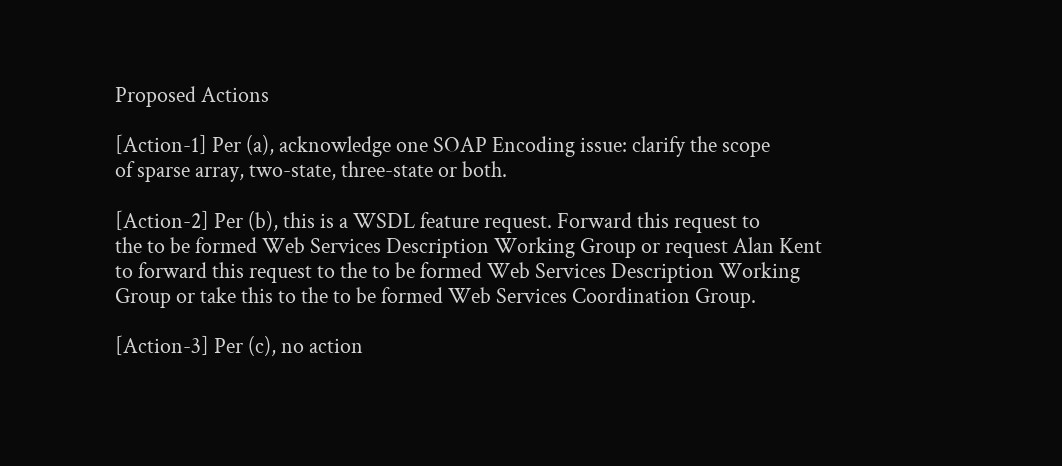Proposed Actions

[Action-1] Per (a), acknowledge one SOAP Encoding issue: clarify the scope
of sparse array, two-state, three-state or both.

[Action-2] Per (b), this is a WSDL feature request. Forward this request to
the to be formed Web Services Description Working Group or request Alan Kent
to forward this request to the to be formed Web Services Description Working
Group or take this to the to be formed Web Services Coordination Group.

[Action-3] Per (c), no action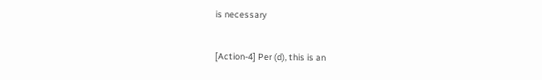is necessary

[Action-4] Per (d), this is an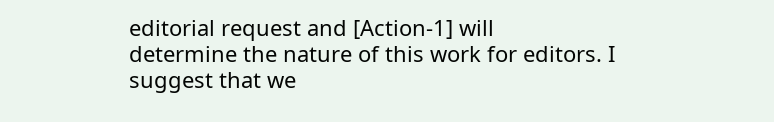editorial request and [Action-1] will
determine the nature of this work for editors. I suggest that we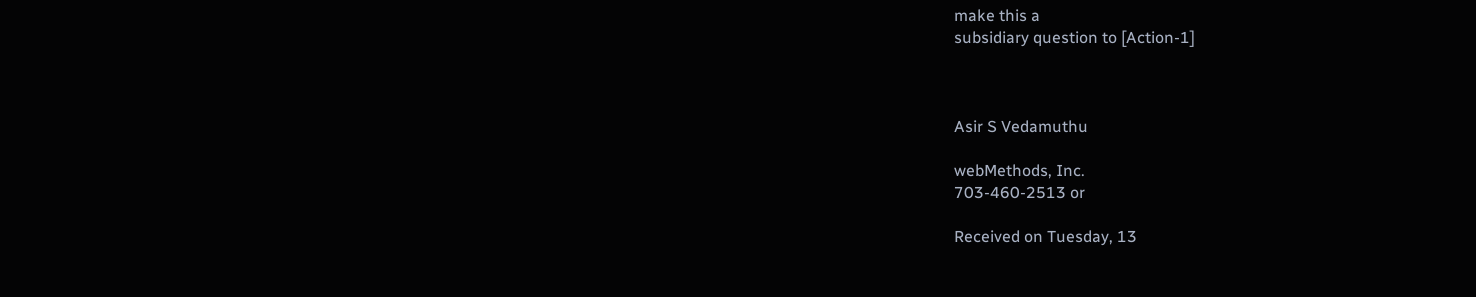make this a
subsidiary question to [Action-1]



Asir S Vedamuthu

webMethods, Inc.
703-460-2513 or

Received on Tuesday, 13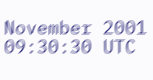November 2001 09:30:30 UTC